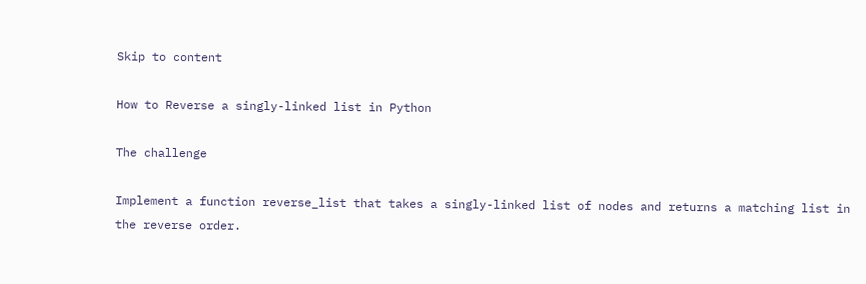Skip to content

How to Reverse a singly-linked list in Python

The challenge

Implement a function reverse_list that takes a singly-linked list of nodes and returns a matching list in the reverse order.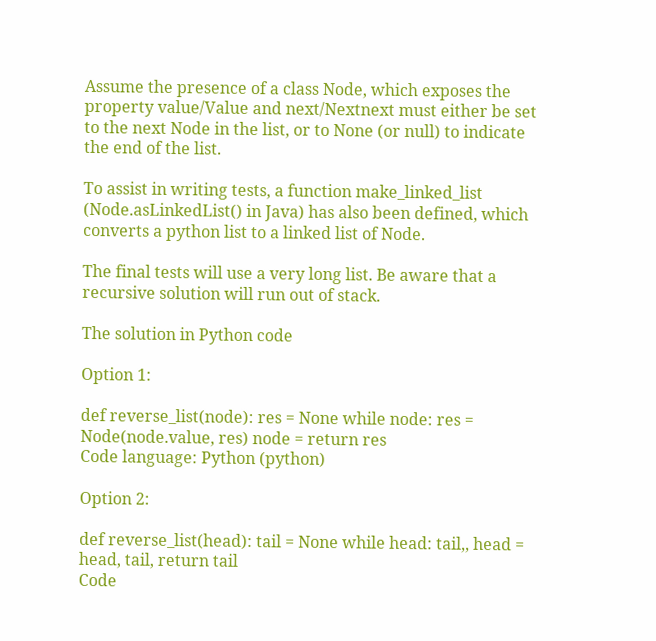Assume the presence of a class Node, which exposes the property value/Value and next/Nextnext must either be set to the next Node in the list, or to None (or null) to indicate the end of the list.

To assist in writing tests, a function make_linked_list (Node.asLinkedList() in Java) has also been defined, which converts a python list to a linked list of Node.

The final tests will use a very long list. Be aware that a recursive solution will run out of stack.

The solution in Python code

Option 1:

def reverse_list(node): res = None while node: res = Node(node.value, res) node = return res
Code language: Python (python)

Option 2:

def reverse_list(head): tail = None while head: tail,, head = head, tail, return tail
Code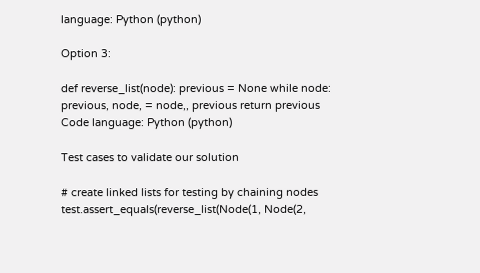language: Python (python)

Option 3:

def reverse_list(node): previous = None while node: previous, node, = node,, previous return previous
Code language: Python (python)

Test cases to validate our solution

# create linked lists for testing by chaining nodes test.assert_equals(reverse_list(Node(1, Node(2,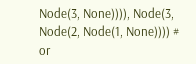Node(3, None)))), Node(3, Node(2, Node(1, None)))) # or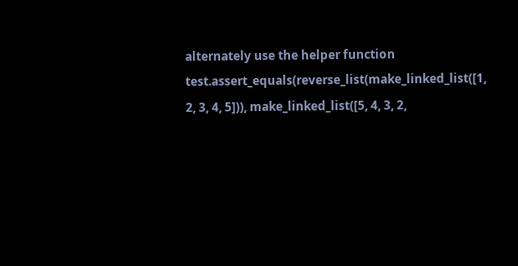alternately use the helper function test.assert_equals(reverse_list(make_linked_list([1, 2, 3, 4, 5])), make_linked_list([5, 4, 3, 2,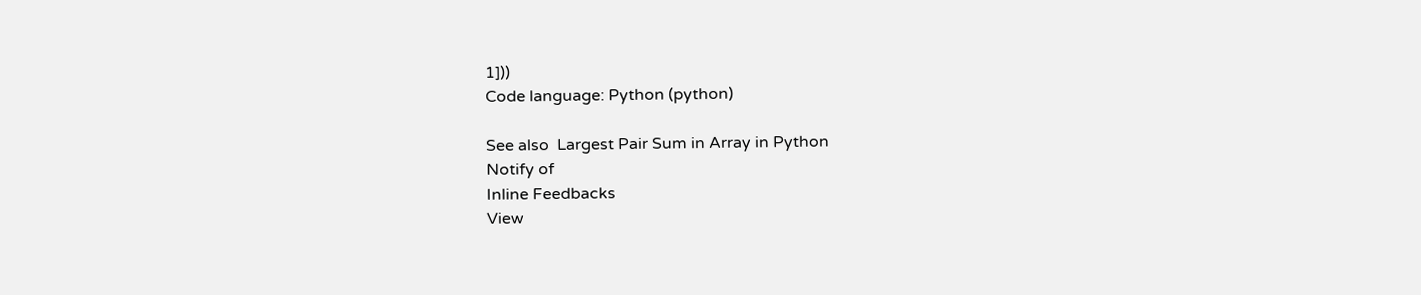1]))
Code language: Python (python)

See also  Largest Pair Sum in Array in Python
Notify of
Inline Feedbacks
View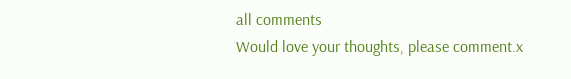all comments
Would love your thoughts, please comment.x